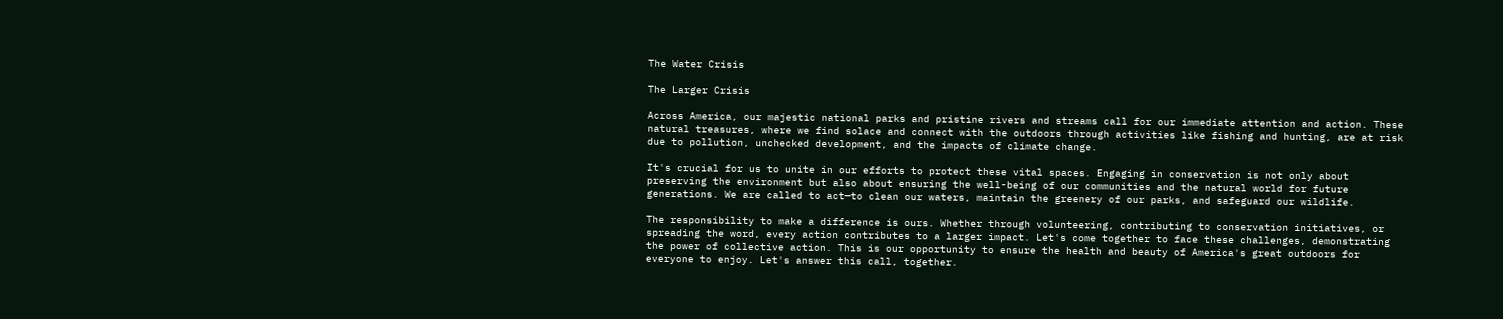The Water Crisis

The Larger Crisis

Across America, our majestic national parks and pristine rivers and streams call for our immediate attention and action. These natural treasures, where we find solace and connect with the outdoors through activities like fishing and hunting, are at risk due to pollution, unchecked development, and the impacts of climate change.

It's crucial for us to unite in our efforts to protect these vital spaces. Engaging in conservation is not only about preserving the environment but also about ensuring the well-being of our communities and the natural world for future generations. We are called to act—to clean our waters, maintain the greenery of our parks, and safeguard our wildlife.

The responsibility to make a difference is ours. Whether through volunteering, contributing to conservation initiatives, or spreading the word, every action contributes to a larger impact. Let's come together to face these challenges, demonstrating the power of collective action. This is our opportunity to ensure the health and beauty of America's great outdoors for everyone to enjoy. Let's answer this call, together.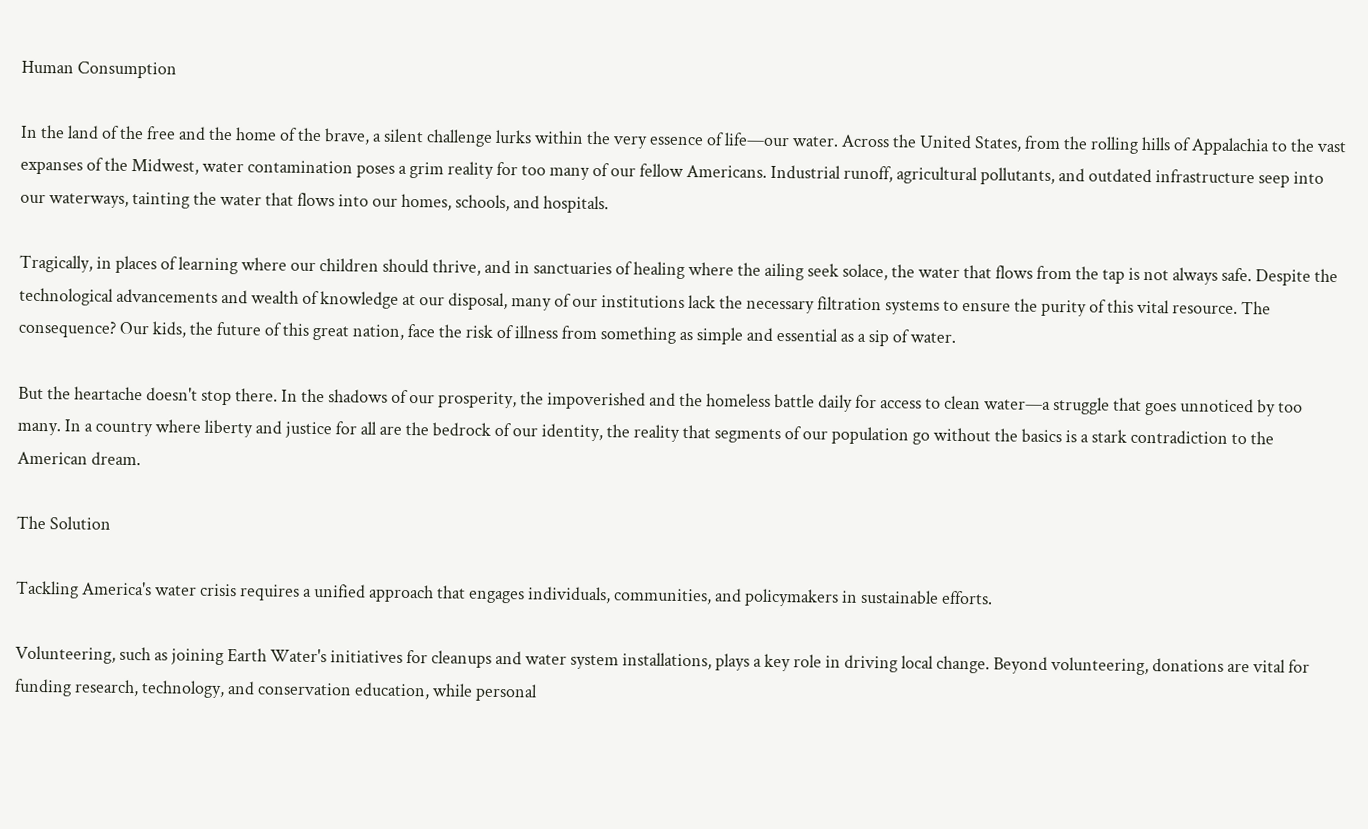Human Consumption

In the land of the free and the home of the brave, a silent challenge lurks within the very essence of life—our water. Across the United States, from the rolling hills of Appalachia to the vast expanses of the Midwest, water contamination poses a grim reality for too many of our fellow Americans. Industrial runoff, agricultural pollutants, and outdated infrastructure seep into our waterways, tainting the water that flows into our homes, schools, and hospitals.

Tragically, in places of learning where our children should thrive, and in sanctuaries of healing where the ailing seek solace, the water that flows from the tap is not always safe. Despite the technological advancements and wealth of knowledge at our disposal, many of our institutions lack the necessary filtration systems to ensure the purity of this vital resource. The consequence? Our kids, the future of this great nation, face the risk of illness from something as simple and essential as a sip of water.

But the heartache doesn't stop there. In the shadows of our prosperity, the impoverished and the homeless battle daily for access to clean water—a struggle that goes unnoticed by too many. In a country where liberty and justice for all are the bedrock of our identity, the reality that segments of our population go without the basics is a stark contradiction to the American dream.

The Solution

Tackling America's water crisis requires a unified approach that engages individuals, communities, and policymakers in sustainable efforts.

Volunteering, such as joining Earth Water's initiatives for cleanups and water system installations, plays a key role in driving local change. Beyond volunteering, donations are vital for funding research, technology, and conservation education, while personal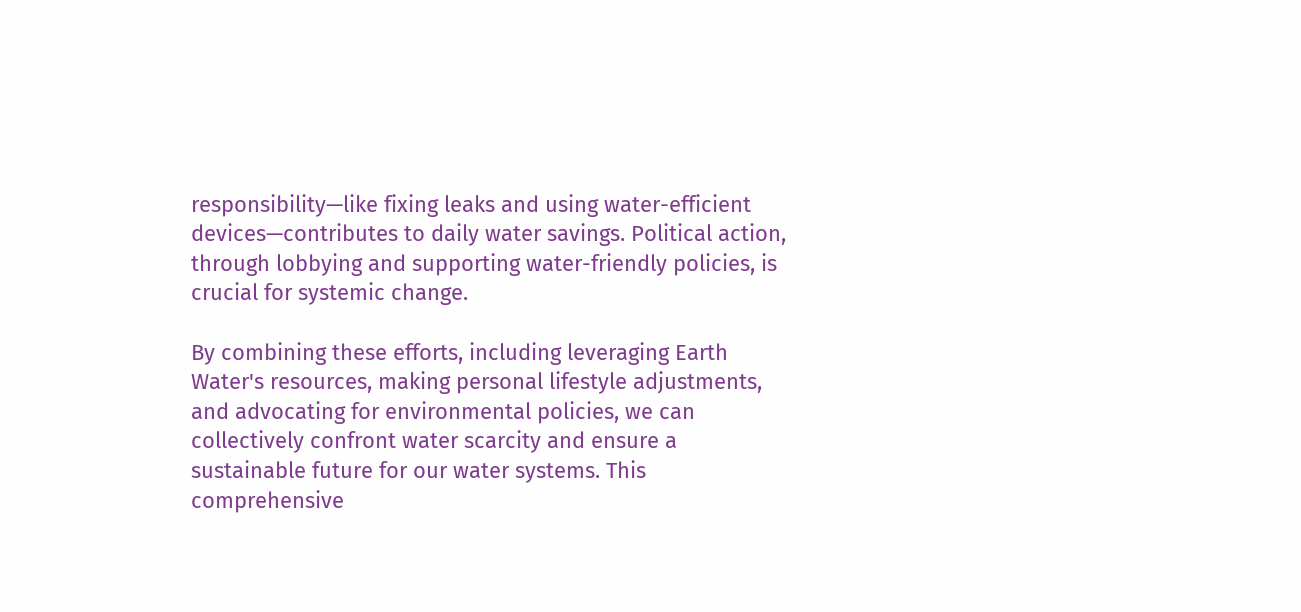responsibility—like fixing leaks and using water-efficient devices—contributes to daily water savings. Political action, through lobbying and supporting water-friendly policies, is crucial for systemic change.

By combining these efforts, including leveraging Earth Water's resources, making personal lifestyle adjustments, and advocating for environmental policies, we can collectively confront water scarcity and ensure a sustainable future for our water systems. This comprehensive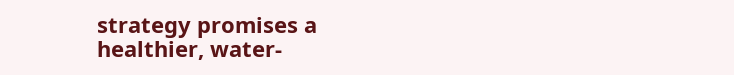strategy promises a healthier, water-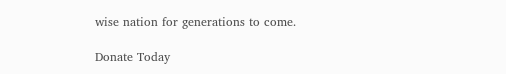wise nation for generations to come.

Donate Today